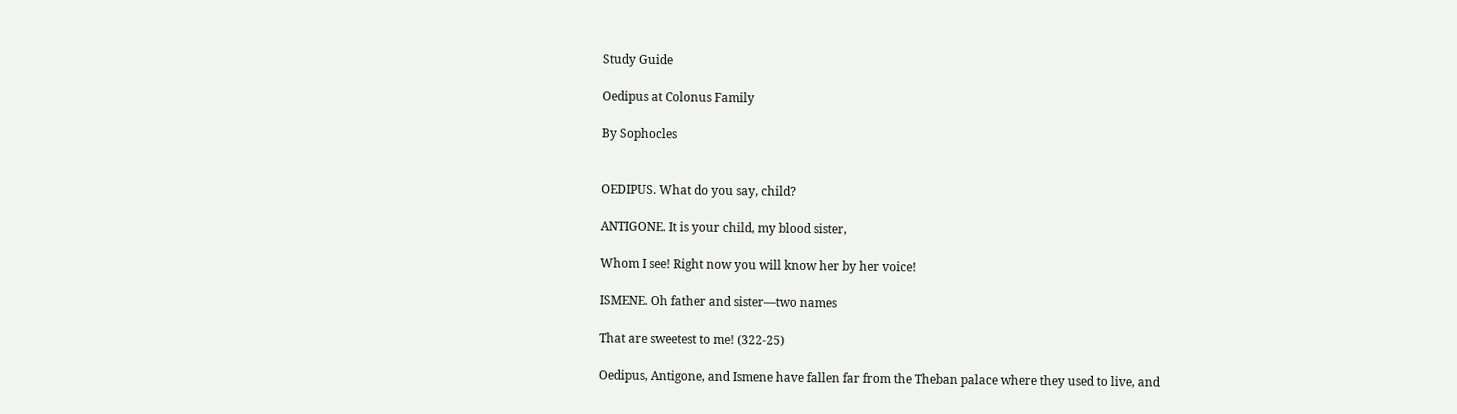Study Guide

Oedipus at Colonus Family

By Sophocles


OEDIPUS. What do you say, child?

ANTIGONE. It is your child, my blood sister,

Whom I see! Right now you will know her by her voice!

ISMENE. Oh father and sister—two names

That are sweetest to me! (322-25)

Oedipus, Antigone, and Ismene have fallen far from the Theban palace where they used to live, and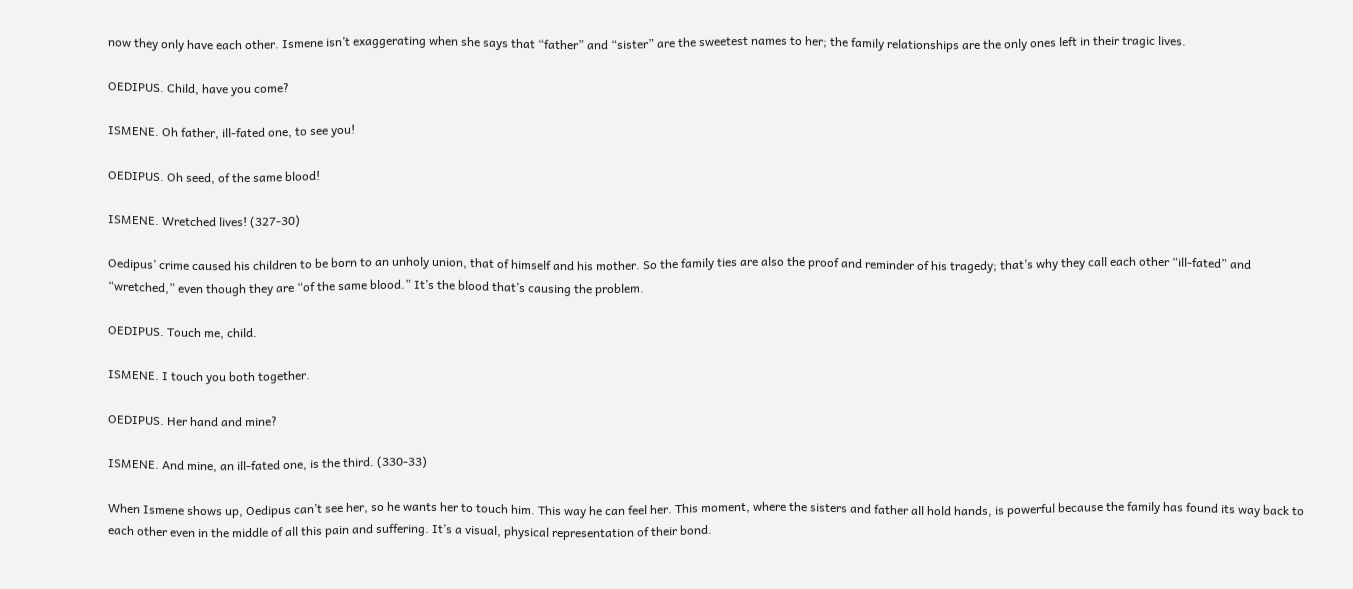now they only have each other. Ismene isn’t exaggerating when she says that “father” and “sister” are the sweetest names to her; the family relationships are the only ones left in their tragic lives.

OEDIPUS. Child, have you come?

ISMENE. Oh father, ill-fated one, to see you!

OEDIPUS. Oh seed, of the same blood!

ISMENE. Wretched lives! (327-30)

Oedipus’ crime caused his children to be born to an unholy union, that of himself and his mother. So the family ties are also the proof and reminder of his tragedy; that’s why they call each other “ill-fated” and “wretched,” even though they are “of the same blood.” It’s the blood that’s causing the problem.

OEDIPUS. Touch me, child.

ISMENE. I touch you both together.

OEDIPUS. Her hand and mine?

ISMENE. And mine, an ill-fated one, is the third. (330-33)

When Ismene shows up, Oedipus can’t see her, so he wants her to touch him. This way he can feel her. This moment, where the sisters and father all hold hands, is powerful because the family has found its way back to each other even in the middle of all this pain and suffering. It’s a visual, physical representation of their bond.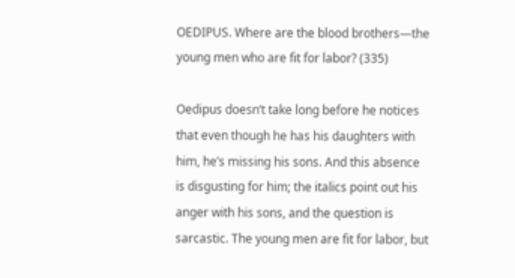OEDIPUS. Where are the blood brothers—the young men who are fit for labor? (335)

Oedipus doesn’t take long before he notices that even though he has his daughters with him, he’s missing his sons. And this absence is disgusting for him; the italics point out his anger with his sons, and the question is sarcastic. The young men are fit for labor, but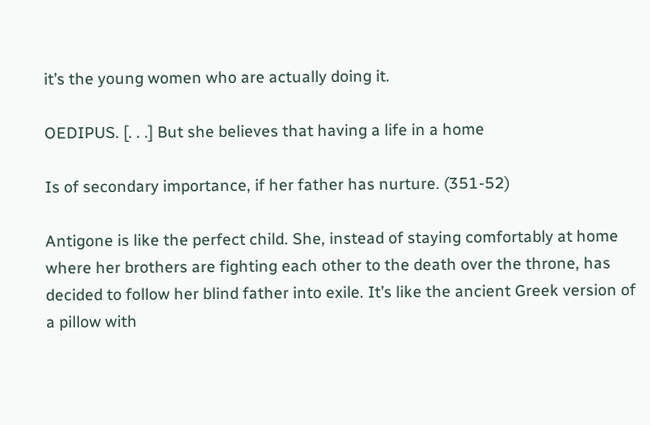it’s the young women who are actually doing it.

OEDIPUS. [. . .] But she believes that having a life in a home

Is of secondary importance, if her father has nurture. (351-52)

Antigone is like the perfect child. She, instead of staying comfortably at home where her brothers are fighting each other to the death over the throne, has decided to follow her blind father into exile. It’s like the ancient Greek version of a pillow with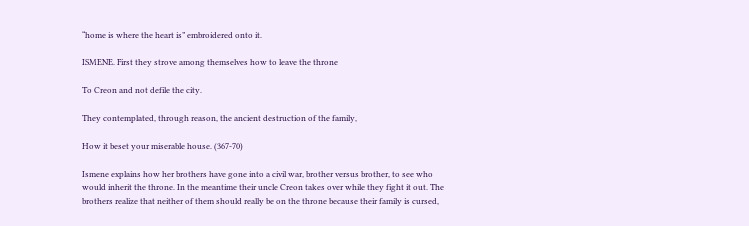“home is where the heart is” embroidered onto it.

ISMENE. First they strove among themselves how to leave the throne

To Creon and not defile the city.

They contemplated, through reason, the ancient destruction of the family,

How it beset your miserable house. (367-70)

Ismene explains how her brothers have gone into a civil war, brother versus brother, to see who would inherit the throne. In the meantime their uncle Creon takes over while they fight it out. The brothers realize that neither of them should really be on the throne because their family is cursed,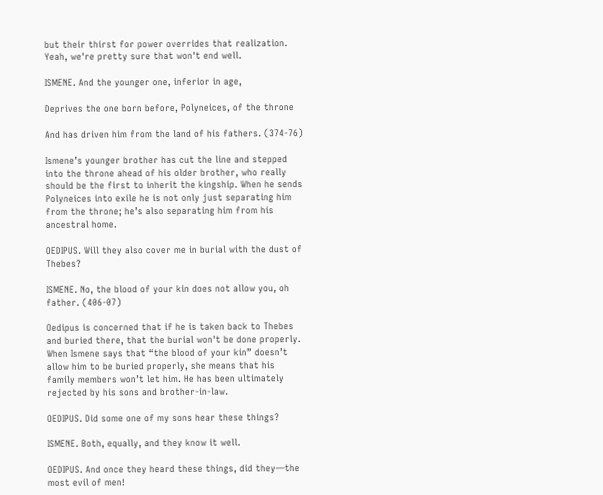but their thirst for power overrides that realization. Yeah, we're pretty sure that won't end well.

ISMENE. And the younger one, inferior in age,

Deprives the one born before, Polyneices, of the throne

And has driven him from the land of his fathers. (374-76)

Ismene’s younger brother has cut the line and stepped into the throne ahead of his older brother, who really should be the first to inherit the kingship. When he sends Polyneices into exile he is not only just separating him from the throne; he’s also separating him from his ancestral home.

OEDIPUS. Will they also cover me in burial with the dust of Thebes?

ISMENE. No, the blood of your kin does not allow you, oh father. (406-07)

Oedipus is concerned that if he is taken back to Thebes and buried there, that the burial won't be done properly. When Ismene says that “the blood of your kin” doesn’t allow him to be buried properly, she means that his family members won’t let him. He has been ultimately rejected by his sons and brother-in-law.

OEDIPUS. Did some one of my sons hear these things?

ISMENE. Both, equally, and they know it well.

OEDIPUS. And once they heard these things, did they—the most evil of men!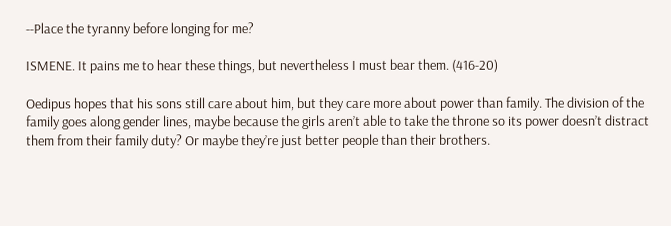--Place the tyranny before longing for me?

ISMENE. It pains me to hear these things, but nevertheless I must bear them. (416-20)

Oedipus hopes that his sons still care about him, but they care more about power than family. The division of the family goes along gender lines, maybe because the girls aren’t able to take the throne so its power doesn’t distract them from their family duty? Or maybe they’re just better people than their brothers.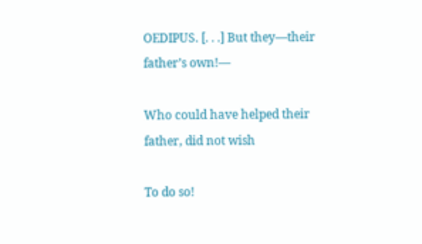OEDIPUS. [. . .] But they—their father’s own!—

Who could have helped their father, did not wish

To do so!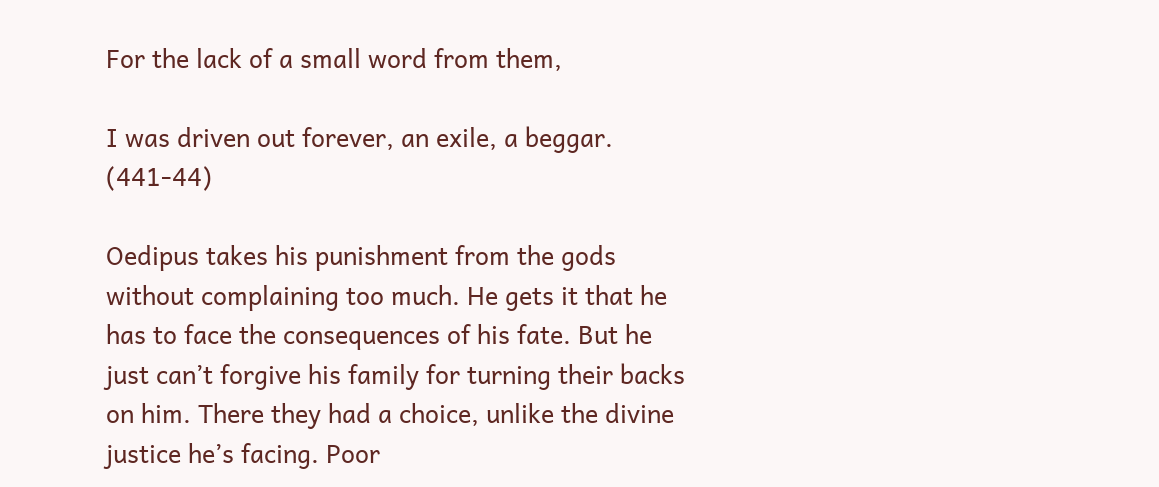For the lack of a small word from them,

I was driven out forever, an exile, a beggar. (441-44)

Oedipus takes his punishment from the gods without complaining too much. He gets it that he has to face the consequences of his fate. But he just can’t forgive his family for turning their backs on him. There they had a choice, unlike the divine justice he’s facing. Poor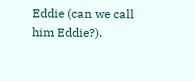Eddie (can we call him Eddie?).